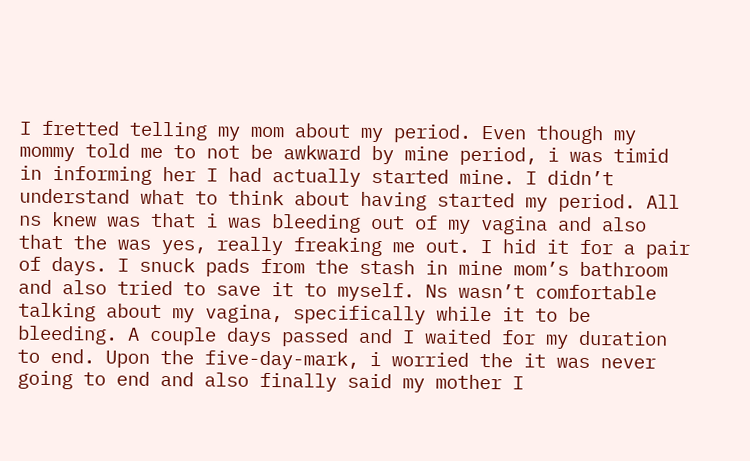I fretted telling my mom about my period. Even though my mommy told me to not be awkward by mine period, i was timid in informing her I had actually started mine. I didn’t understand what to think about having started my period. All ns knew was that i was bleeding out of my vagina and also that the was yes, really freaking me out. I hid it for a pair of days. I snuck pads from the stash in mine mom’s bathroom and also tried to save it to myself. Ns wasn’t comfortable talking about my vagina, specifically while it to be bleeding. A couple days passed and I waited for my duration to end. Upon the five-day-mark, i worried the it was never going to end and also finally said my mother I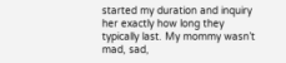started my duration and inquiry her exactly how long they typically last. My mommy wasn’t mad, sad,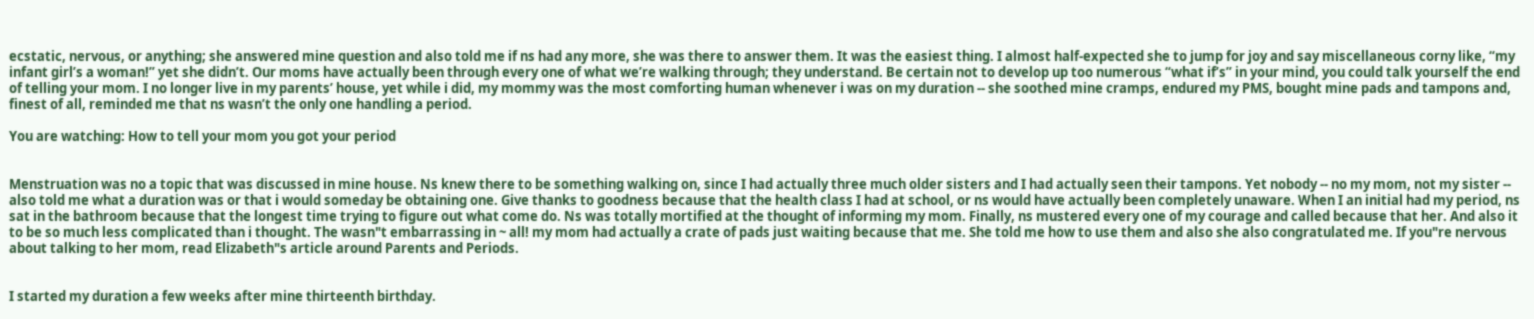ecstatic, nervous, or anything; she answered mine question and also told me if ns had any more, she was there to answer them. It was the easiest thing. I almost half-expected she to jump for joy and say miscellaneous corny like, “my infant girl’s a woman!” yet she didn’t. Our moms have actually been through every one of what we’re walking through; they understand. Be certain not to develop up too numerous “what if’s” in your mind, you could talk yourself the end of telling your mom. I no longer live in my parents’ house, yet while i did, my mommy was the most comforting human whenever i was on my duration -- she soothed mine cramps, endured my PMS, bought mine pads and tampons and, finest of all, reminded me that ns wasn’t the only one handling a period.

You are watching: How to tell your mom you got your period


Menstruation was no a topic that was discussed in mine house. Ns knew there to be something walking on, since I had actually three much older sisters and I had actually seen their tampons. Yet nobody -- no my mom, not my sister -- also told me what a duration was or that i would someday be obtaining one. Give thanks to goodness because that the health class I had at school, or ns would have actually been completely unaware. When I an initial had my period, ns sat in the bathroom because that the longest time trying to figure out what come do. Ns was totally mortified at the thought of informing my mom. Finally, ns mustered every one of my courage and called because that her. And also it to be so much less complicated than i thought. The wasn"t embarrassing in ~ all! my mom had actually a crate of pads just waiting because that me. She told me how to use them and also she also congratulated me. If you"re nervous about talking to her mom, read Elizabeth"s article around Parents and Periods.


I started my duration a few weeks after mine thirteenth birthday.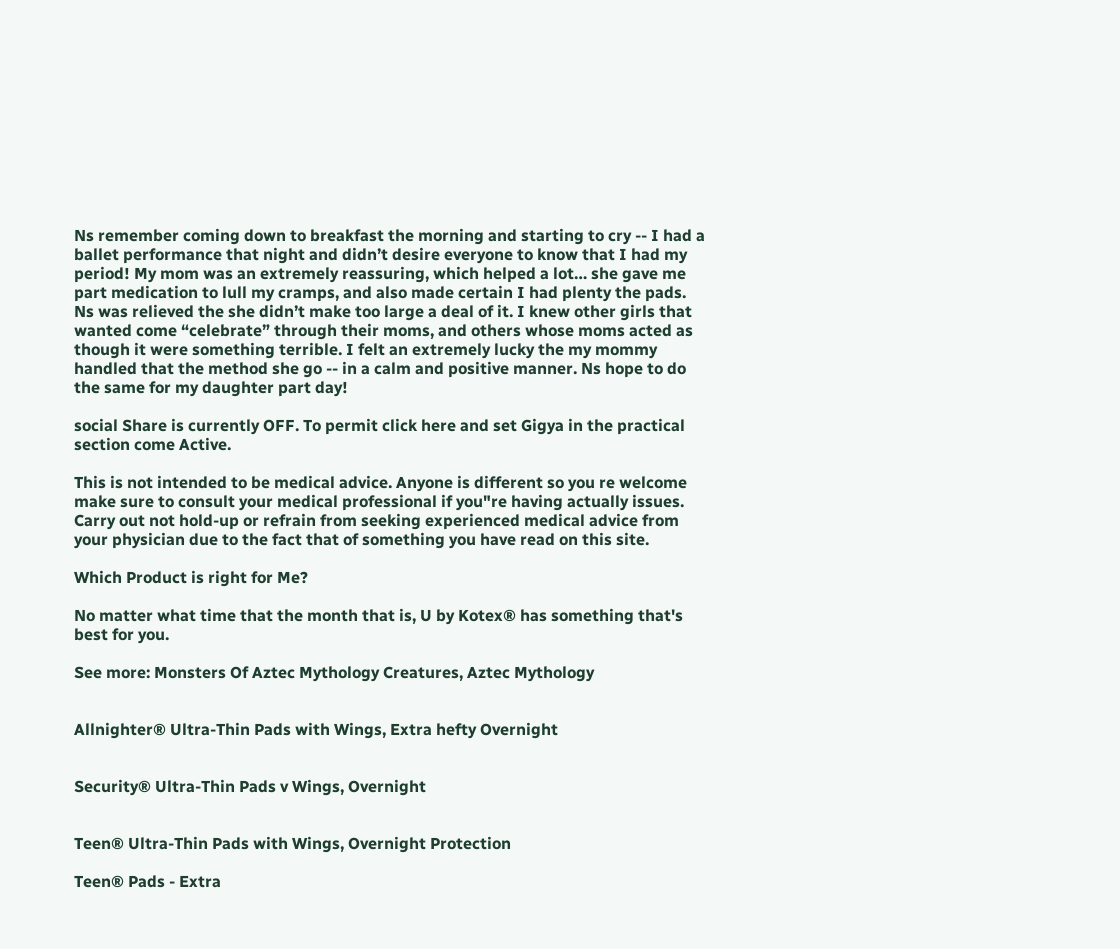Ns remember coming down to breakfast the morning and starting to cry -- I had a ballet performance that night and didn’t desire everyone to know that I had my period! My mom was an extremely reassuring, which helped a lot… she gave me part medication to lull my cramps, and also made certain I had plenty the pads. Ns was relieved the she didn’t make too large a deal of it. I knew other girls that wanted come “celebrate” through their moms, and others whose moms acted as though it were something terrible. I felt an extremely lucky the my mommy handled that the method she go -- in a calm and positive manner. Ns hope to do the same for my daughter part day!

social Share is currently OFF. To permit click here and set Gigya in the practical section come Active.

This is not intended to be medical advice. Anyone is different so you re welcome make sure to consult your medical professional if you"re having actually issues. Carry out not hold-up or refrain from seeking experienced medical advice from your physician due to the fact that of something you have read on this site.

Which Product is right for Me?

No matter what time that the month that is, U by Kotex® has something that's best for you.

See more: Monsters Of Aztec Mythology Creatures, Aztec Mythology


Allnighter® Ultra-Thin Pads with Wings, Extra hefty Overnight


Security® Ultra-Thin Pads v Wings, Overnight


Teen® Ultra-Thin Pads with Wings, Overnight Protection

Teen® Pads - Extra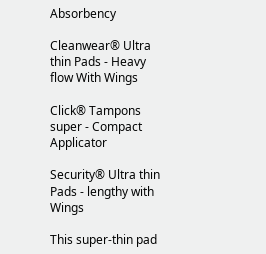Absorbency

Cleanwear® Ultra thin Pads - Heavy flow With Wings

Click® Tampons super - Compact Applicator

Security® Ultra thin Pads - lengthy with Wings

This super-thin pad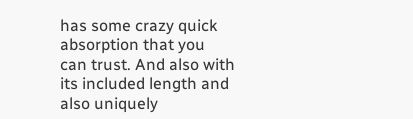has some crazy quick absorption that you can trust. And also with its included length and also uniquely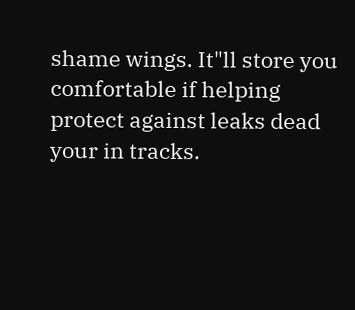shame wings. It"ll store you comfortable if helping protect against leaks dead your in tracks.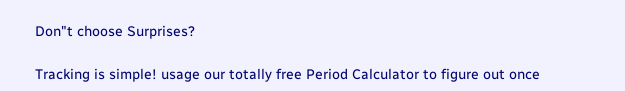Don"t choose Surprises?

Tracking is simple! usage our totally free Period Calculator to figure out once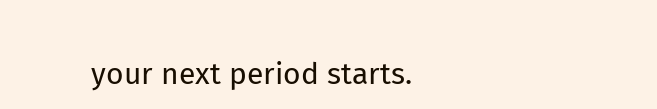your next period starts.